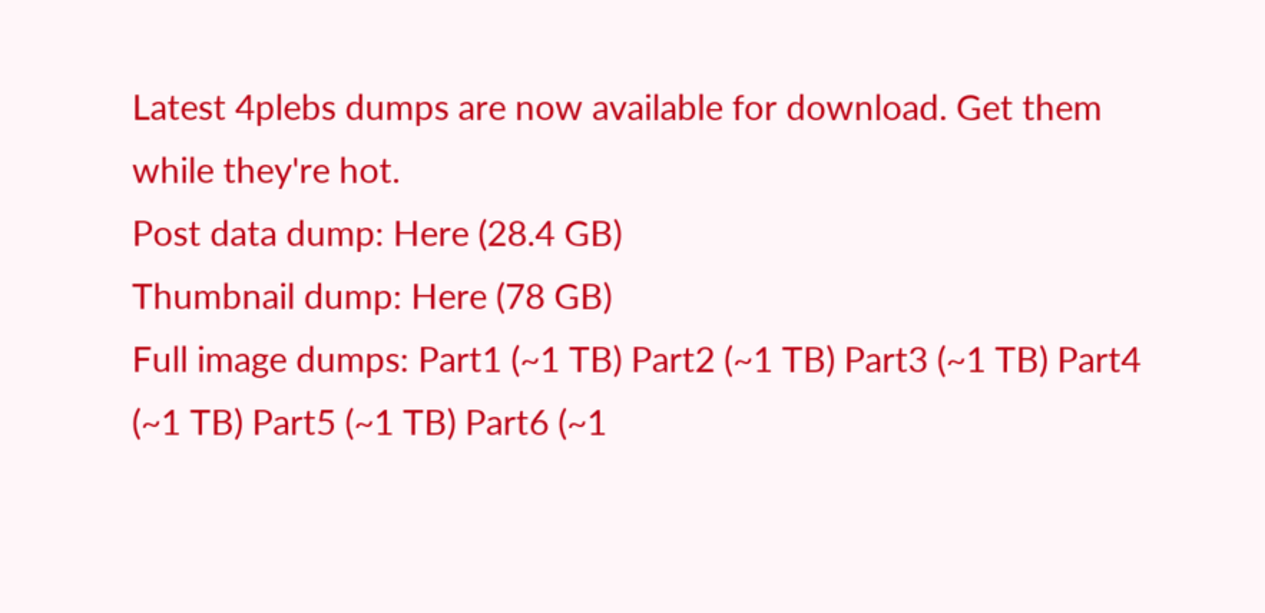Latest 4plebs dumps are now available for download. Get them while they're hot.
Post data dump: Here (28.4 GB)
Thumbnail dump: Here (78 GB)
Full image dumps: Part1 (~1 TB) Part2 (~1 TB) Part3 (~1 TB) Part4 (~1 TB) Part5 (~1 TB) Part6 (~1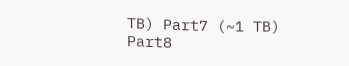TB) Part7 (~1 TB) Part8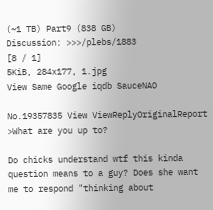(~1 TB) Part9 (838 GB)
Discussion: >>>/plebs/1883
[8 / 1]
5KiB, 284x177, 1.jpg
View Same Google iqdb SauceNAO

No.19357835 View ViewReplyOriginalReport
>What are you up to?

Do chicks understand wtf this kinda question means to a guy? Does she want me to respond "thinking about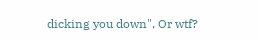dicking you down", Or wtf?